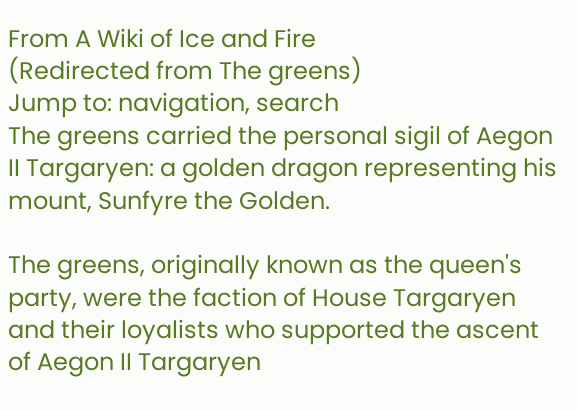From A Wiki of Ice and Fire
(Redirected from The greens)
Jump to: navigation, search
The greens carried the personal sigil of Aegon II Targaryen: a golden dragon representing his mount, Sunfyre the Golden.

The greens, originally known as the queen's party, were the faction of House Targaryen and their loyalists who supported the ascent of Aegon II Targaryen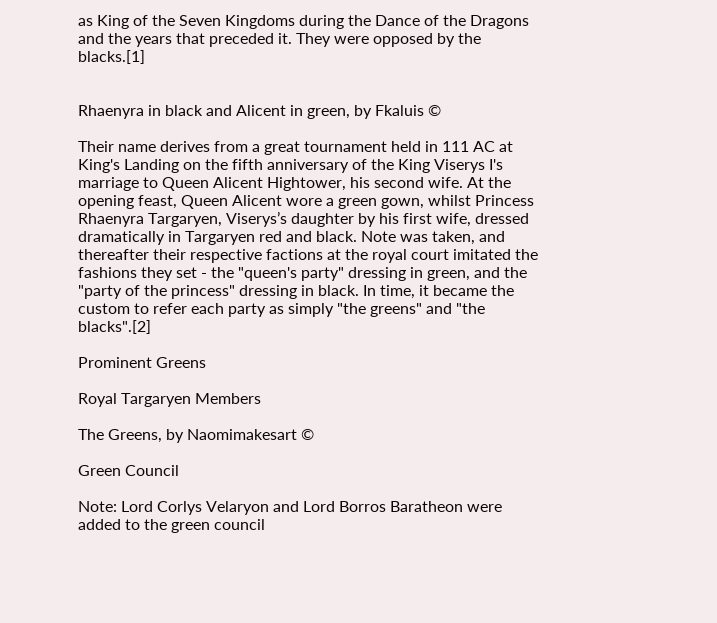as King of the Seven Kingdoms during the Dance of the Dragons and the years that preceded it. They were opposed by the blacks.[1]


Rhaenyra in black and Alicent in green, by Fkaluis ©

Their name derives from a great tournament held in 111 AC at King's Landing on the fifth anniversary of the King Viserys I's marriage to Queen Alicent Hightower, his second wife. At the opening feast, Queen Alicent wore a green gown, whilst Princess Rhaenyra Targaryen, Viserys’s daughter by his first wife, dressed dramatically in Targaryen red and black. Note was taken, and thereafter their respective factions at the royal court imitated the fashions they set - the "queen's party" dressing in green, and the "party of the princess" dressing in black. In time, it became the custom to refer each party as simply "the greens" and "the blacks".[2]

Prominent Greens

Royal Targaryen Members

The Greens, by Naomimakesart ©

Green Council

Note: Lord Corlys Velaryon and Lord Borros Baratheon were added to the green council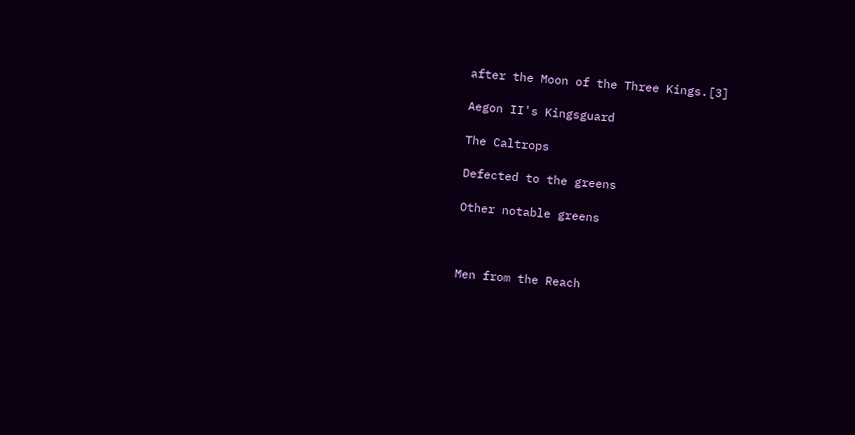after the Moon of the Three Kings.[3]

Aegon II's Kingsguard

The Caltrops

Defected to the greens

Other notable greens



Men from the Reach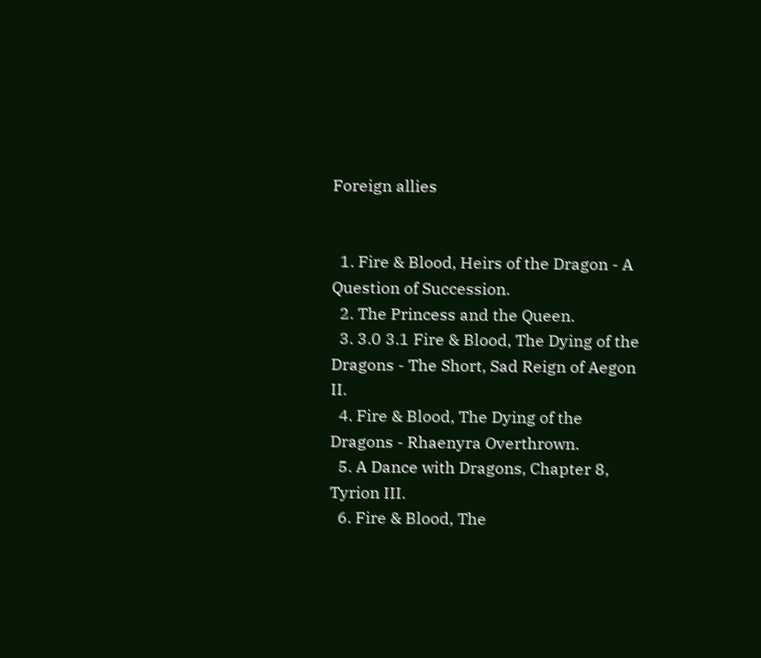Foreign allies


  1. Fire & Blood, Heirs of the Dragon - A Question of Succession.
  2. The Princess and the Queen.
  3. 3.0 3.1 Fire & Blood, The Dying of the Dragons - The Short, Sad Reign of Aegon II.
  4. Fire & Blood, The Dying of the Dragons - Rhaenyra Overthrown.
  5. A Dance with Dragons, Chapter 8, Tyrion III.
  6. Fire & Blood, The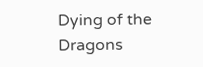Dying of the Dragons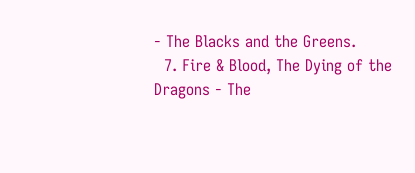- The Blacks and the Greens.
  7. Fire & Blood, The Dying of the Dragons - The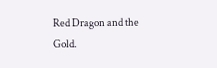Red Dragon and the Gold.